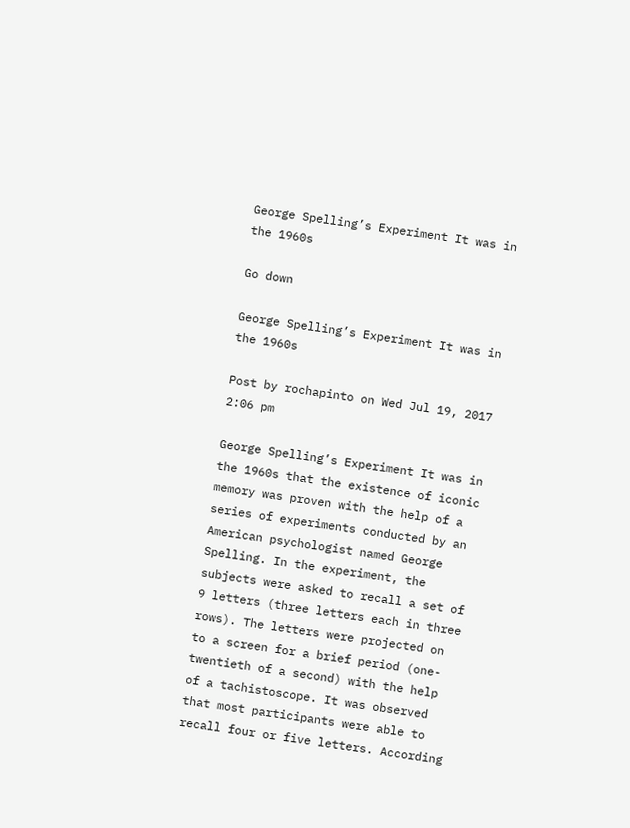George Spelling’s Experiment It was in the 1960s

Go down

George Spelling’s Experiment It was in the 1960s

Post by rochapinto on Wed Jul 19, 2017 2:06 pm

George Spelling’s Experiment It was in the 1960s that the existence of iconic memory was proven with the help of a series of experiments conducted by an American psychologist named George Spelling. In the experiment, the subjects were asked to recall a set of 9 letters (three letters each in three rows). The letters were projected on to a screen for a brief period (one-twentieth of a second) with the help of a tachistoscope. It was observed that most participants were able to recall four or five letters. According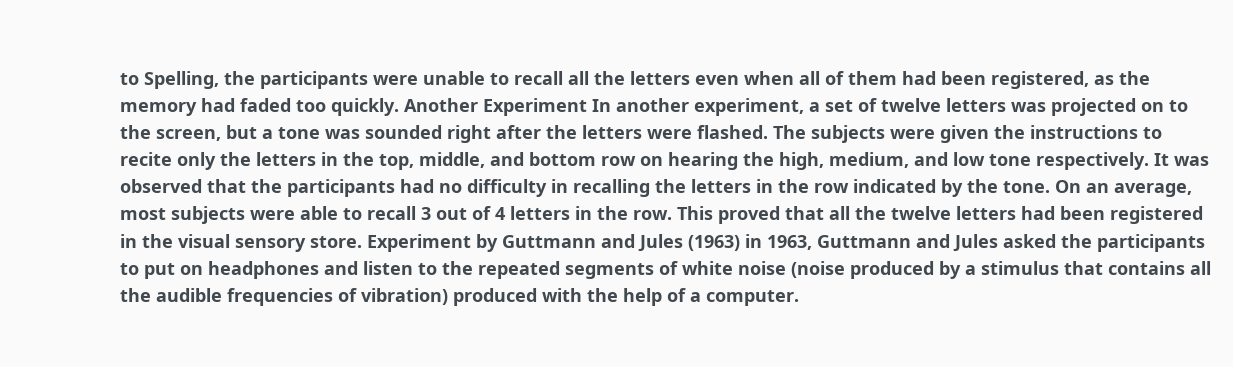to Spelling, the participants were unable to recall all the letters even when all of them had been registered, as the memory had faded too quickly. Another Experiment In another experiment, a set of twelve letters was projected on to the screen, but a tone was sounded right after the letters were flashed. The subjects were given the instructions to recite only the letters in the top, middle, and bottom row on hearing the high, medium, and low tone respectively. It was observed that the participants had no difficulty in recalling the letters in the row indicated by the tone. On an average, most subjects were able to recall 3 out of 4 letters in the row. This proved that all the twelve letters had been registered in the visual sensory store. Experiment by Guttmann and Jules (1963) in 1963, Guttmann and Jules asked the participants to put on headphones and listen to the repeated segments of white noise (noise produced by a stimulus that contains all the audible frequencies of vibration) produced with the help of a computer.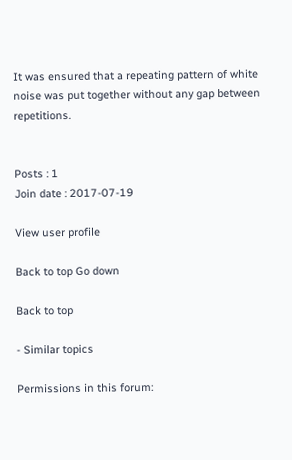It was ensured that a repeating pattern of white noise was put together without any gap between repetitions.


Posts : 1
Join date : 2017-07-19

View user profile

Back to top Go down

Back to top

- Similar topics

Permissions in this forum: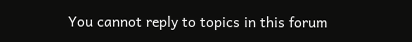You cannot reply to topics in this forum